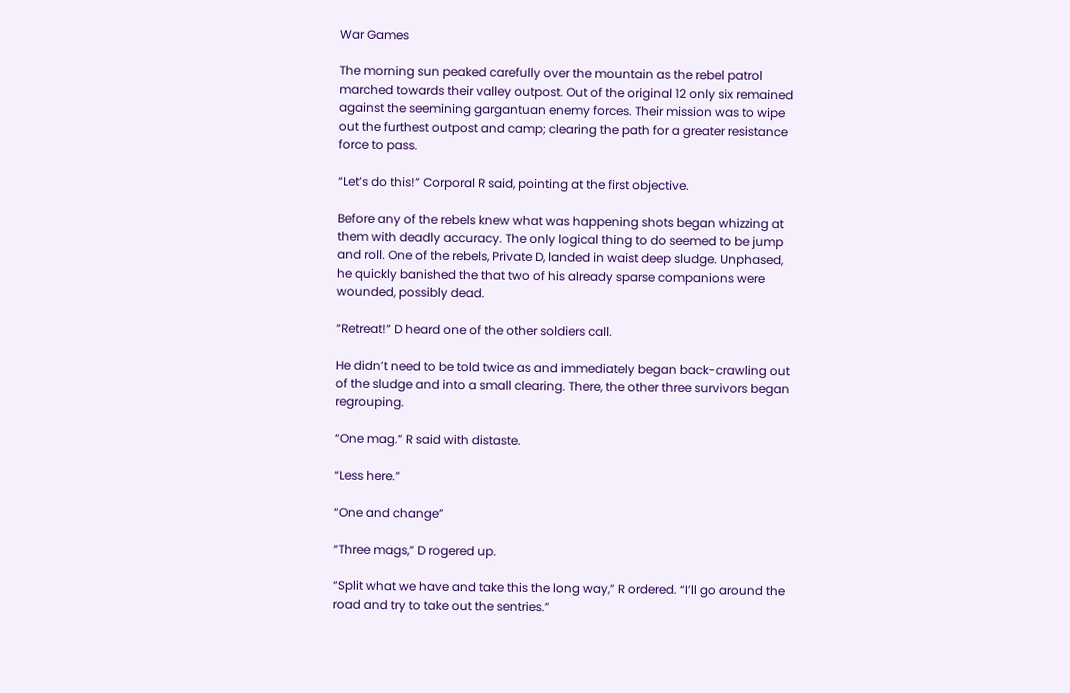War Games

The morning sun peaked carefully over the mountain as the rebel patrol marched towards their valley outpost. Out of the original 12 only six remained against the seemining gargantuan enemy forces. Their mission was to wipe out the furthest outpost and camp; clearing the path for a greater resistance force to pass.

“Let’s do this!” Corporal R said, pointing at the first objective.

Before any of the rebels knew what was happening shots began whizzing at them with deadly accuracy. The only logical thing to do seemed to be jump and roll. One of the rebels, Private D, landed in waist deep sludge. Unphased, he quickly banished the that two of his already sparse companions were wounded, possibly dead.

“Retreat!” D heard one of the other soldiers call.

He didn’t need to be told twice as and immediately began back-crawling out of the sludge and into a small clearing. There, the other three survivors began regrouping.

“One mag.” R said with distaste.

“Less here.”

“One and change”

“Three mags,” D rogered up.

“Split what we have and take this the long way,” R ordered. “I’ll go around the road and try to take out the sentries.”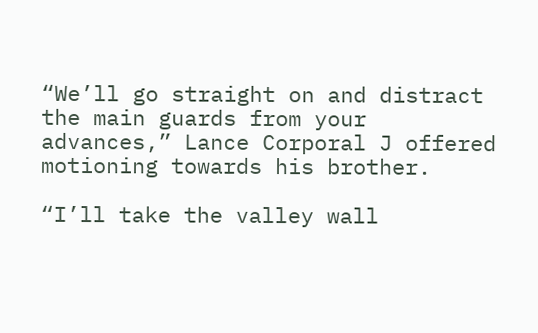“We’ll go straight on and distract the main guards from your advances,” Lance Corporal J offered motioning towards his brother.

“I’ll take the valley wall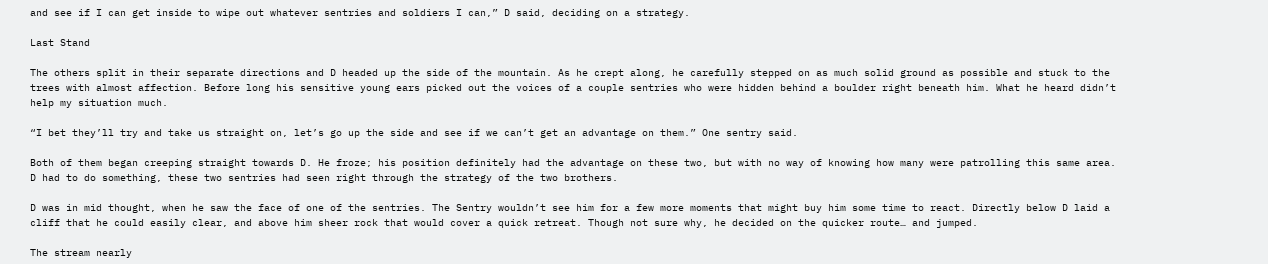and see if I can get inside to wipe out whatever sentries and soldiers I can,” D said, deciding on a strategy.

Last Stand

The others split in their separate directions and D headed up the side of the mountain. As he crept along, he carefully stepped on as much solid ground as possible and stuck to the trees with almost affection. Before long his sensitive young ears picked out the voices of a couple sentries who were hidden behind a boulder right beneath him. What he heard didn’t help my situation much.

“I bet they’ll try and take us straight on, let’s go up the side and see if we can’t get an advantage on them.” One sentry said.

Both of them began creeping straight towards D. He froze; his position definitely had the advantage on these two, but with no way of knowing how many were patrolling this same area. D had to do something, these two sentries had seen right through the strategy of the two brothers.

D was in mid thought, when he saw the face of one of the sentries. The Sentry wouldn’t see him for a few more moments that might buy him some time to react. Directly below D laid a cliff that he could easily clear, and above him sheer rock that would cover a quick retreat. Though not sure why, he decided on the quicker route… and jumped.

The stream nearly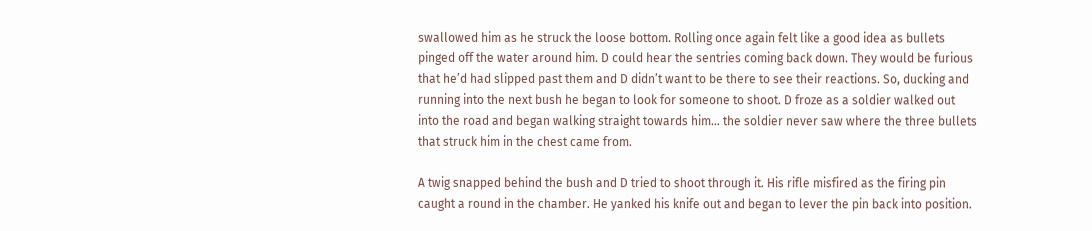swallowed him as he struck the loose bottom. Rolling once again felt like a good idea as bullets pinged off the water around him. D could hear the sentries coming back down. They would be furious that he’d had slipped past them and D didn’t want to be there to see their reactions. So, ducking and running into the next bush he began to look for someone to shoot. D froze as a soldier walked out into the road and began walking straight towards him… the soldier never saw where the three bullets that struck him in the chest came from.

A twig snapped behind the bush and D tried to shoot through it. His rifle misfired as the firing pin caught a round in the chamber. He yanked his knife out and began to lever the pin back into position.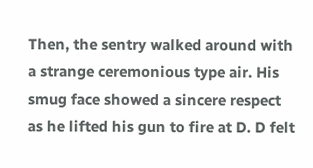Then, the sentry walked around with a strange ceremonious type air. His smug face showed a sincere respect as he lifted his gun to fire at D. D felt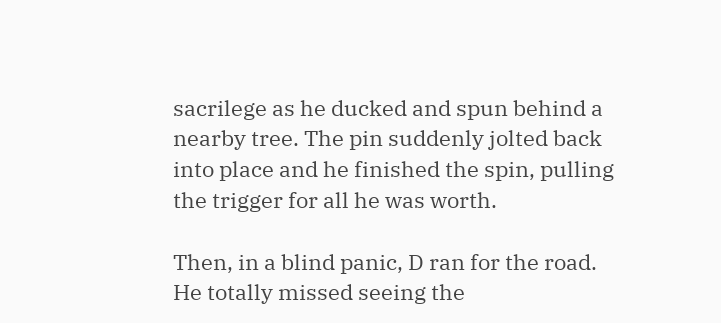sacrilege as he ducked and spun behind a nearby tree. The pin suddenly jolted back into place and he finished the spin, pulling the trigger for all he was worth.

Then, in a blind panic, D ran for the road. He totally missed seeing the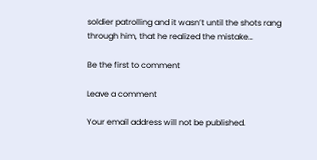soldier patrolling and it wasn’t until the shots rang through him, that he realized the mistake…

Be the first to comment

Leave a comment

Your email address will not be published.